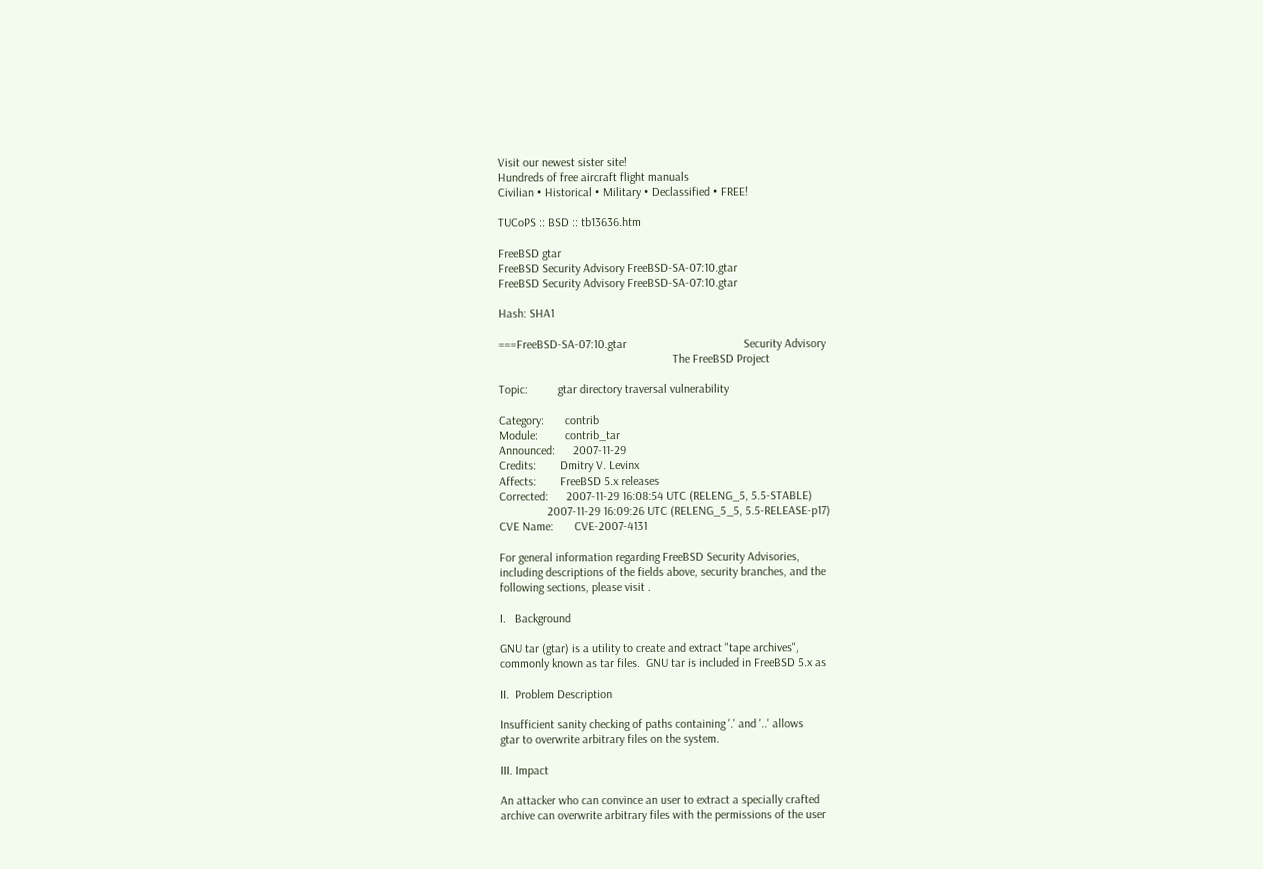Visit our newest sister site!
Hundreds of free aircraft flight manuals
Civilian • Historical • Military • Declassified • FREE!

TUCoPS :: BSD :: tb13636.htm

FreeBSD gtar
FreeBSD Security Advisory FreeBSD-SA-07:10.gtar
FreeBSD Security Advisory FreeBSD-SA-07:10.gtar

Hash: SHA1

===FreeBSD-SA-07:10.gtar                                       Security Advisory
                                                          The FreeBSD Project

Topic:          gtar directory traversal vulnerability

Category:       contrib
Module:         contrib_tar
Announced:      2007-11-29
Credits:        Dmitry V. Levinx
Affects:        FreeBSD 5.x releases
Corrected:      2007-11-29 16:08:54 UTC (RELENG_5, 5.5-STABLE)
                2007-11-29 16:09:26 UTC (RELENG_5_5, 5.5-RELEASE-p17)
CVE Name:       CVE-2007-4131

For general information regarding FreeBSD Security Advisories,
including descriptions of the fields above, security branches, and the
following sections, please visit .

I.   Background

GNU tar (gtar) is a utility to create and extract "tape archives",
commonly known as tar files.  GNU tar is included in FreeBSD 5.x as

II.  Problem Description

Insufficient sanity checking of paths containing '.' and '..' allows
gtar to overwrite arbitrary files on the system.

III. Impact

An attacker who can convince an user to extract a specially crafted
archive can overwrite arbitrary files with the permissions of the user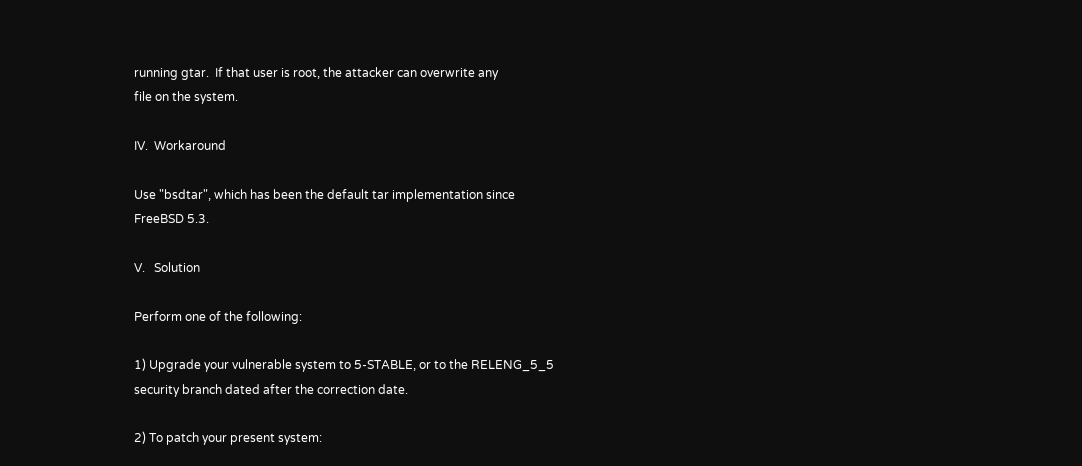running gtar.  If that user is root, the attacker can overwrite any
file on the system.

IV.  Workaround

Use "bsdtar", which has been the default tar implementation since
FreeBSD 5.3.

V.   Solution

Perform one of the following:

1) Upgrade your vulnerable system to 5-STABLE, or to the RELENG_5_5
security branch dated after the correction date.

2) To patch your present system: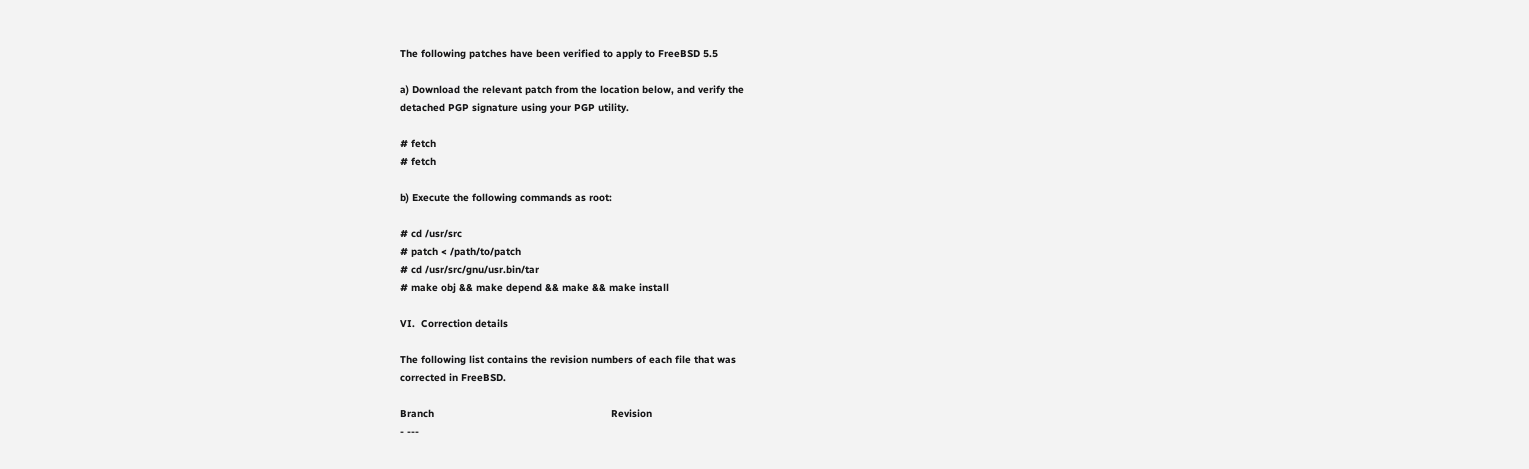The following patches have been verified to apply to FreeBSD 5.5

a) Download the relevant patch from the location below, and verify the
detached PGP signature using your PGP utility.

# fetch
# fetch

b) Execute the following commands as root:

# cd /usr/src
# patch < /path/to/patch
# cd /usr/src/gnu/usr.bin/tar
# make obj && make depend && make && make install

VI.  Correction details

The following list contains the revision numbers of each file that was
corrected in FreeBSD.

Branch                                                           Revision
- ---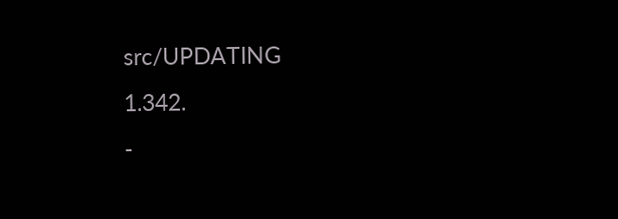src/UPDATING                                            1.342.
-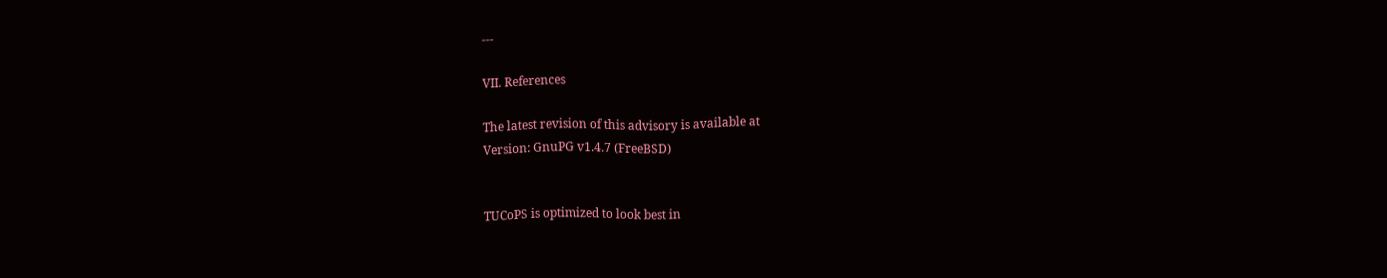---

VII. References

The latest revision of this advisory is available at
Version: GnuPG v1.4.7 (FreeBSD)


TUCoPS is optimized to look best in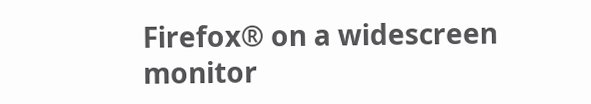Firefox® on a widescreen monitor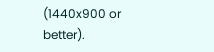(1440x900 or better).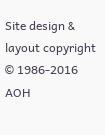Site design & layout copyright © 1986-2016 AOH